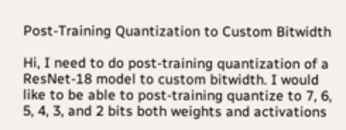Post-Training Quantization to Custom Bitwidth

Hi, I need to do post-training quantization of a ResNet-18 model to custom bitwidth. I would like to be able to post-training quantize to 7, 6, 5, 4, 3, and 2 bits both weights and activations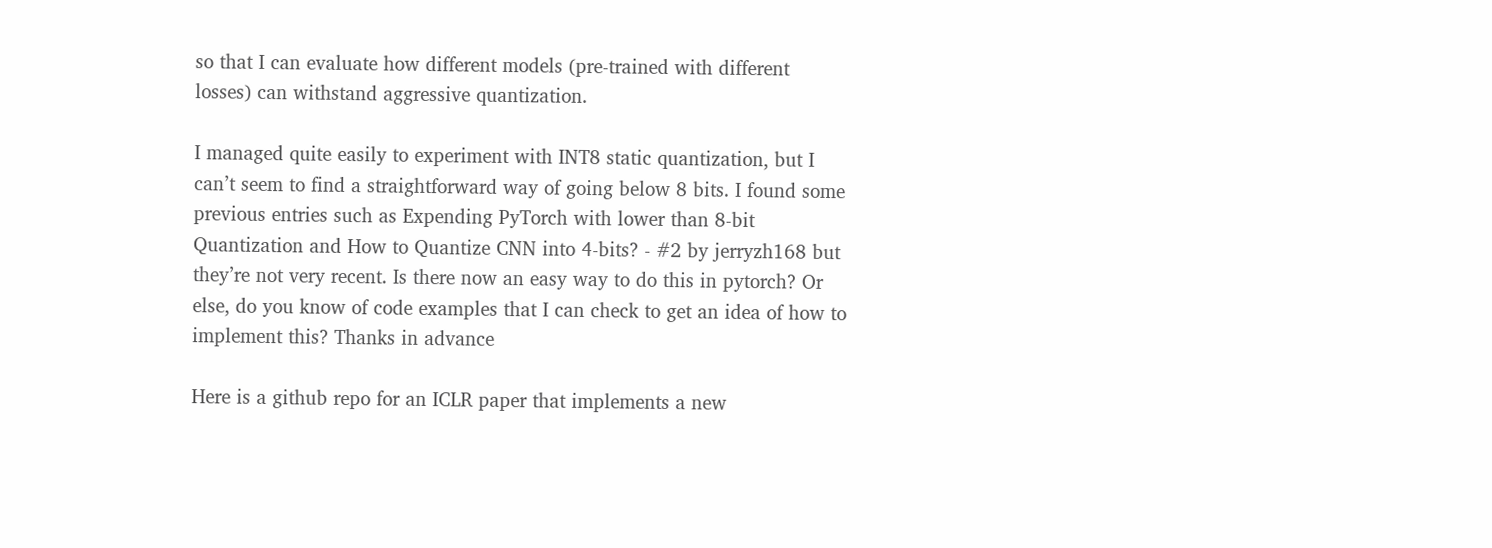so that I can evaluate how different models (pre-trained with different losses) can withstand aggressive quantization.

I managed quite easily to experiment with INT8 static quantization, but I can’t seem to find a straightforward way of going below 8 bits. I found some previous entries such as Expending PyTorch with lower than 8-bit Quantization and How to Quantize CNN into 4-bits? - #2 by jerryzh168 but they’re not very recent. Is there now an easy way to do this in pytorch? Or else, do you know of code examples that I can check to get an idea of how to implement this? Thanks in advance

Here is a github repo for an ICLR paper that implements a new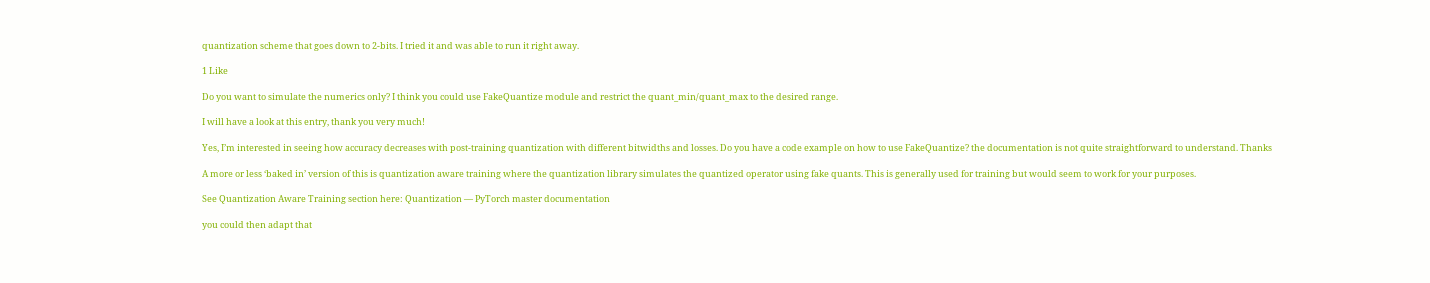quantization scheme that goes down to 2-bits. I tried it and was able to run it right away.

1 Like

Do you want to simulate the numerics only? I think you could use FakeQuantize module and restrict the quant_min/quant_max to the desired range.

I will have a look at this entry, thank you very much!

Yes, I’m interested in seeing how accuracy decreases with post-training quantization with different bitwidths and losses. Do you have a code example on how to use FakeQuantize? the documentation is not quite straightforward to understand. Thanks

A more or less ‘baked in’ version of this is quantization aware training where the quantization library simulates the quantized operator using fake quants. This is generally used for training but would seem to work for your purposes.

See Quantization Aware Training section here: Quantization — PyTorch master documentation

you could then adapt that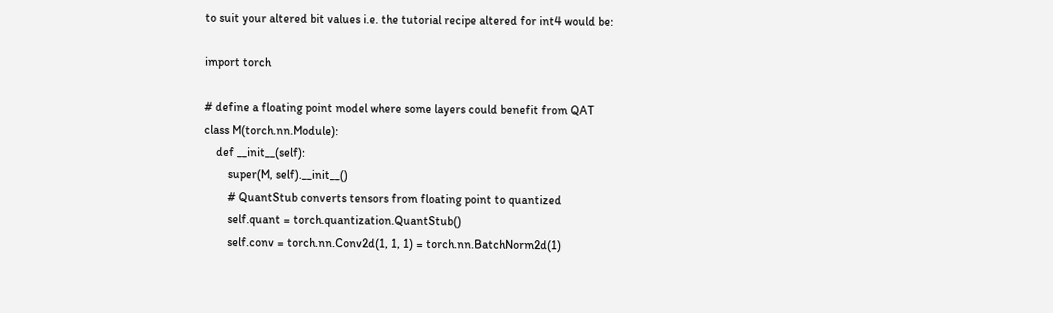to suit your altered bit values i.e. the tutorial recipe altered for int4 would be:

import torch

# define a floating point model where some layers could benefit from QAT
class M(torch.nn.Module):
    def __init__(self):
        super(M, self).__init__()
        # QuantStub converts tensors from floating point to quantized
        self.quant = torch.quantization.QuantStub()
        self.conv = torch.nn.Conv2d(1, 1, 1) = torch.nn.BatchNorm2d(1)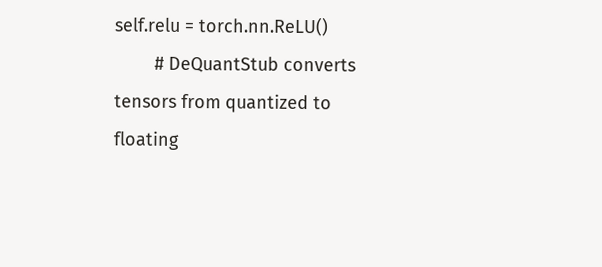self.relu = torch.nn.ReLU()
        # DeQuantStub converts tensors from quantized to floating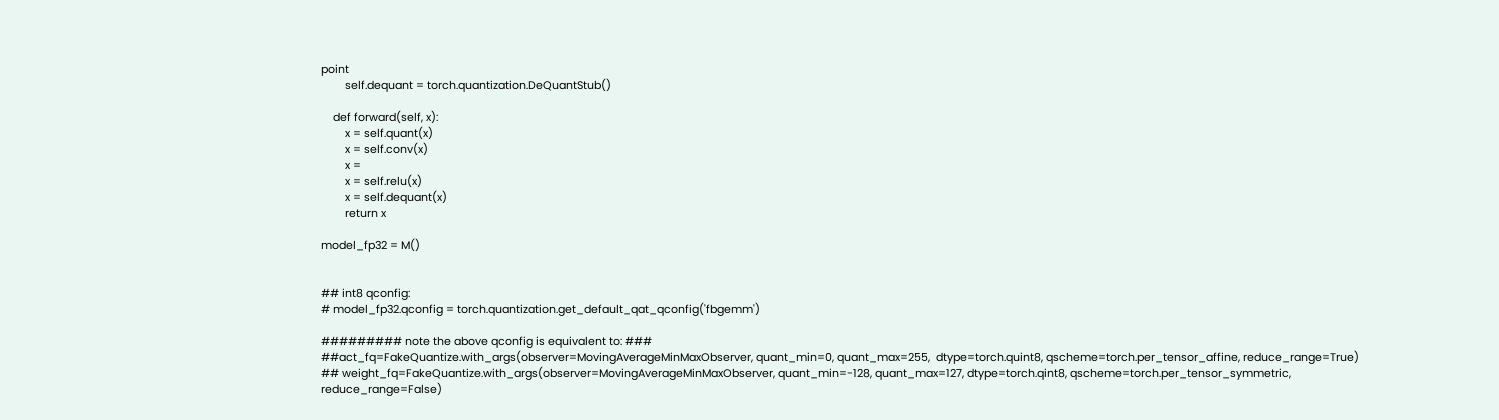point
        self.dequant = torch.quantization.DeQuantStub()

    def forward(self, x):
        x = self.quant(x)
        x = self.conv(x)
        x =
        x = self.relu(x)
        x = self.dequant(x)
        return x

model_fp32 = M()


## int8 qconfig:
# model_fp32.qconfig = torch.quantization.get_default_qat_qconfig('fbgemm')

######### note the above qconfig is equivalent to: ###
##act_fq=FakeQuantize.with_args(observer=MovingAverageMinMaxObserver, quant_min=0, quant_max=255,  dtype=torch.quint8, qscheme=torch.per_tensor_affine, reduce_range=True)
## weight_fq=FakeQuantize.with_args(observer=MovingAverageMinMaxObserver, quant_min=-128, quant_max=127, dtype=torch.qint8, qscheme=torch.per_tensor_symmetric, reduce_range=False)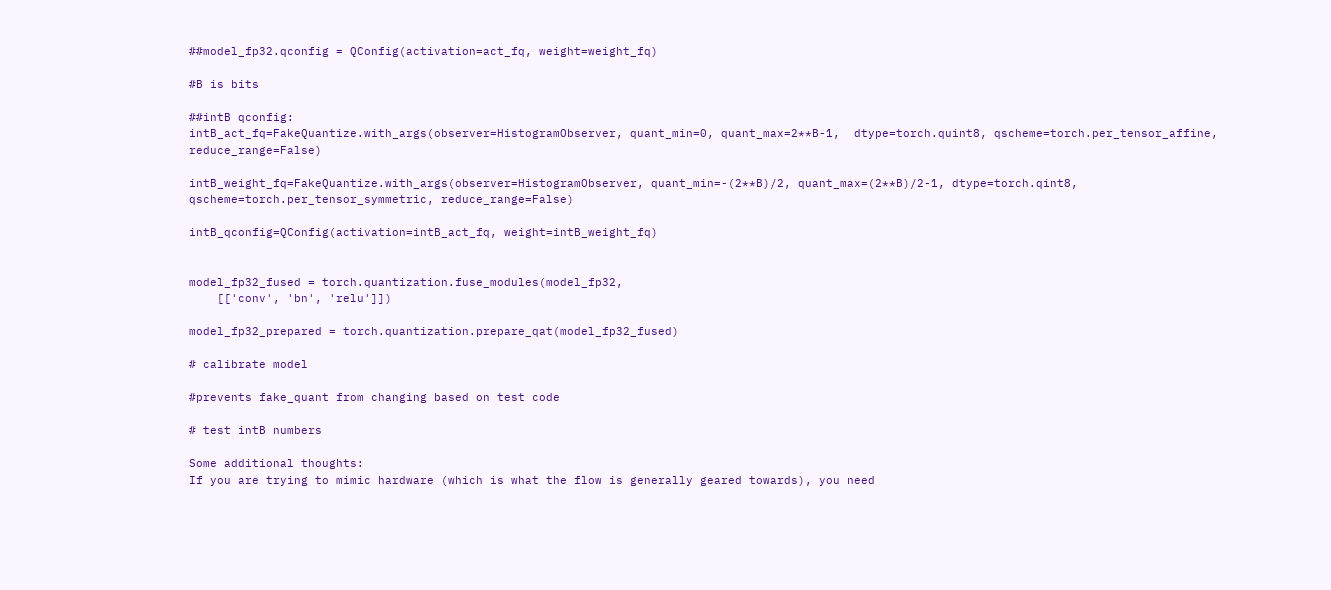##model_fp32.qconfig = QConfig(activation=act_fq, weight=weight_fq)

#B is bits

##intB qconfig:
intB_act_fq=FakeQuantize.with_args(observer=HistogramObserver, quant_min=0, quant_max=2**B-1,  dtype=torch.quint8, qscheme=torch.per_tensor_affine, reduce_range=False)

intB_weight_fq=FakeQuantize.with_args(observer=HistogramObserver, quant_min=-(2**B)/2, quant_max=(2**B)/2-1, dtype=torch.qint8, qscheme=torch.per_tensor_symmetric, reduce_range=False)

intB_qconfig=QConfig(activation=intB_act_fq, weight=intB_weight_fq)


model_fp32_fused = torch.quantization.fuse_modules(model_fp32,
    [['conv', 'bn', 'relu']])

model_fp32_prepared = torch.quantization.prepare_qat(model_fp32_fused)

# calibrate model

#prevents fake_quant from changing based on test code

# test intB numbers

Some additional thoughts:
If you are trying to mimic hardware (which is what the flow is generally geared towards), you need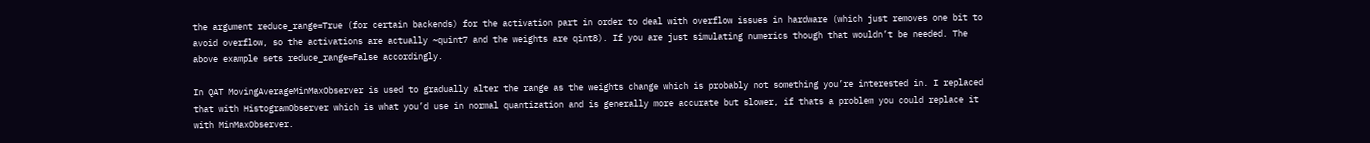the argument reduce_range=True (for certain backends) for the activation part in order to deal with overflow issues in hardware (which just removes one bit to avoid overflow, so the activations are actually ~quint7 and the weights are qint8). If you are just simulating numerics though that wouldn’t be needed. The above example sets reduce_range=False accordingly.

In QAT MovingAverageMinMaxObserver is used to gradually alter the range as the weights change which is probably not something you’re interested in. I replaced that with HistogramObserver which is what you’d use in normal quantization and is generally more accurate but slower, if thats a problem you could replace it with MinMaxObserver.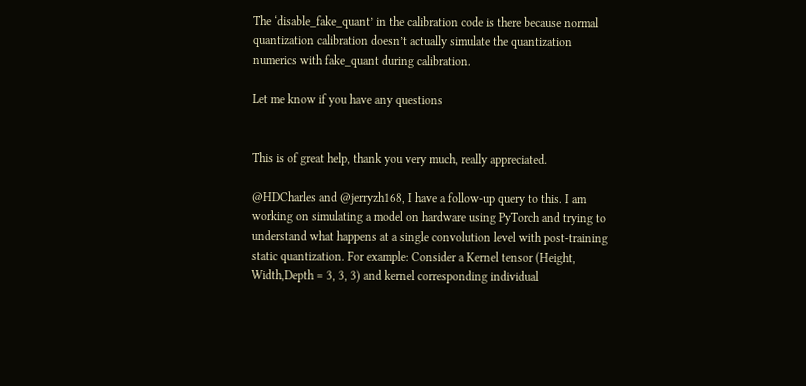The ‘disable_fake_quant’ in the calibration code is there because normal quantization calibration doesn’t actually simulate the quantization numerics with fake_quant during calibration.

Let me know if you have any questions


This is of great help, thank you very much, really appreciated.

@HDCharles and @jerryzh168, I have a follow-up query to this. I am working on simulating a model on hardware using PyTorch and trying to understand what happens at a single convolution level with post-training static quantization. For example: Consider a Kernel tensor (Height, Width,Depth = 3, 3, 3) and kernel corresponding individual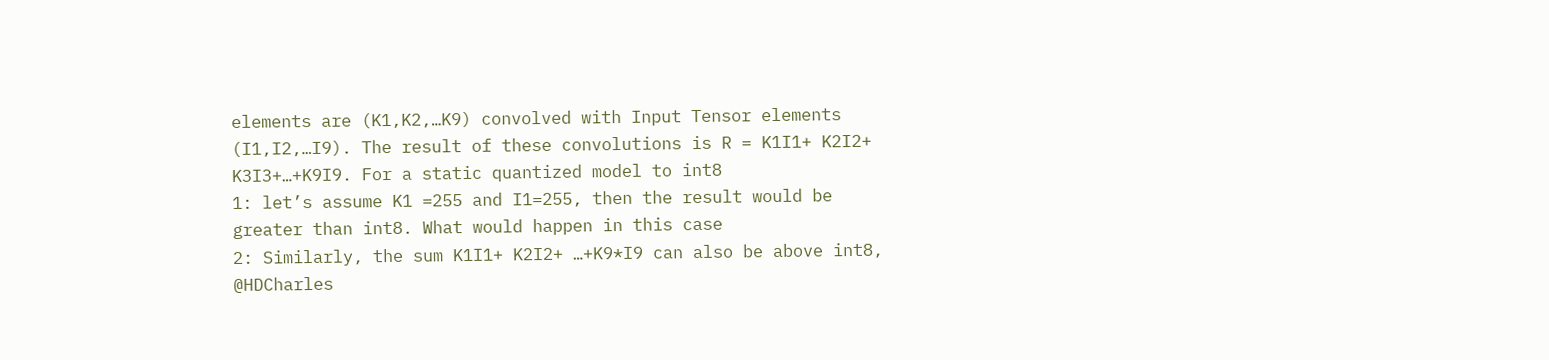elements are (K1,K2,…K9) convolved with Input Tensor elements (I1,I2,…I9). The result of these convolutions is R = K1I1+ K2I2+ K3I3+…+K9I9. For a static quantized model to int8
1: let’s assume K1 =255 and I1=255, then the result would be greater than int8. What would happen in this case
2: Similarly, the sum K1I1+ K2I2+ …+K9*I9 can also be above int8, @HDCharles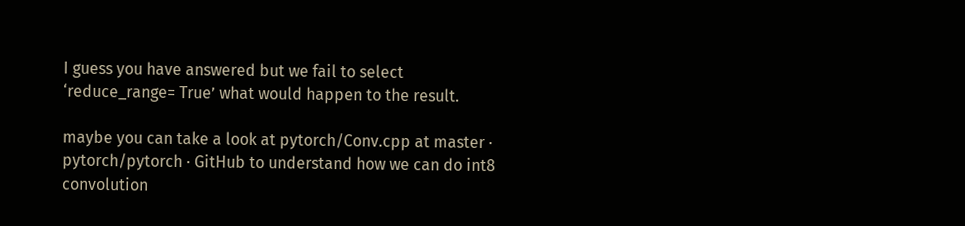I guess you have answered but we fail to select ‘reduce_range= True’ what would happen to the result.

maybe you can take a look at pytorch/Conv.cpp at master · pytorch/pytorch · GitHub to understand how we can do int8 convolution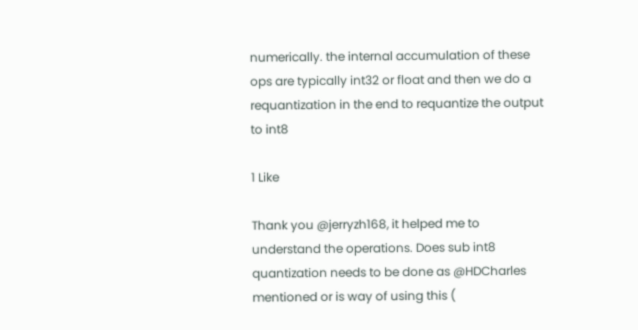numerically. the internal accumulation of these ops are typically int32 or float and then we do a requantization in the end to requantize the output to int8

1 Like

Thank you @jerryzh168, it helped me to understand the operations. Does sub int8 quantization needs to be done as @HDCharles mentioned or is way of using this (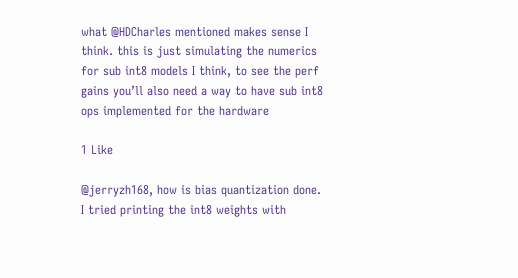what @HDCharles mentioned makes sense I think. this is just simulating the numerics for sub int8 models I think, to see the perf gains you’ll also need a way to have sub int8 ops implemented for the hardware

1 Like

@jerryzh168, how is bias quantization done. I tried printing the int8 weights with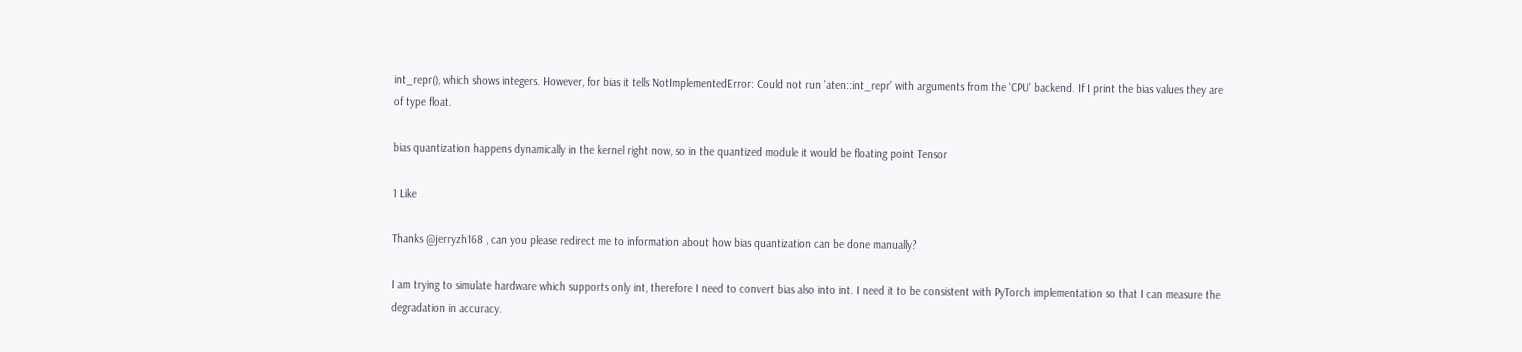int_repr(), which shows integers. However, for bias it tells NotImplementedError: Could not run 'aten::int_repr' with arguments from the 'CPU' backend. If I print the bias values they are of type float.

bias quantization happens dynamically in the kernel right now, so in the quantized module it would be floating point Tensor

1 Like

Thanks @jerryzh168 , can you please redirect me to information about how bias quantization can be done manually?

I am trying to simulate hardware which supports only int, therefore I need to convert bias also into int. I need it to be consistent with PyTorch implementation so that I can measure the degradation in accuracy.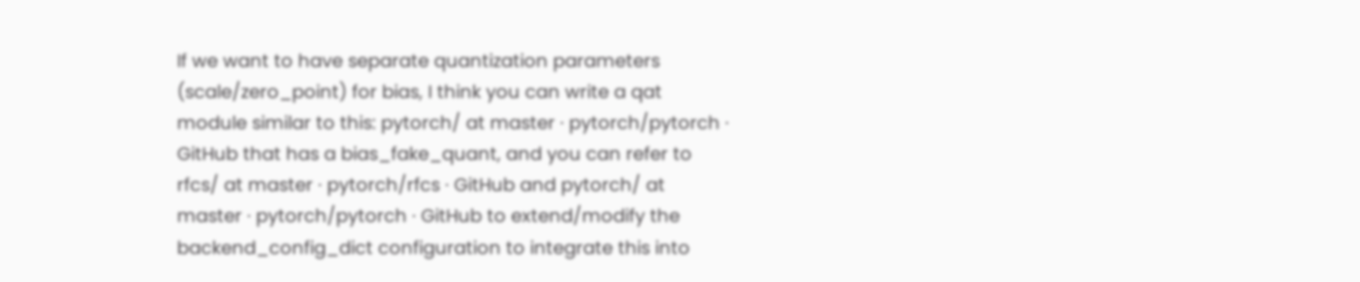If we want to have separate quantization parameters (scale/zero_point) for bias, I think you can write a qat module similar to this: pytorch/ at master · pytorch/pytorch · GitHub that has a bias_fake_quant, and you can refer to
rfcs/ at master · pytorch/rfcs · GitHub and pytorch/ at master · pytorch/pytorch · GitHub to extend/modify the backend_config_dict configuration to integrate this into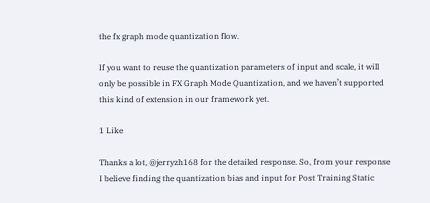the fx graph mode quantization flow.

If you want to reuse the quantization parameters of input and scale, it will only be possible in FX Graph Mode Quantization, and we haven’t supported this kind of extension in our framework yet.

1 Like

Thanks a lot, @jerryzh168 for the detailed response. So, from your response I believe finding the quantization bias and input for Post Training Static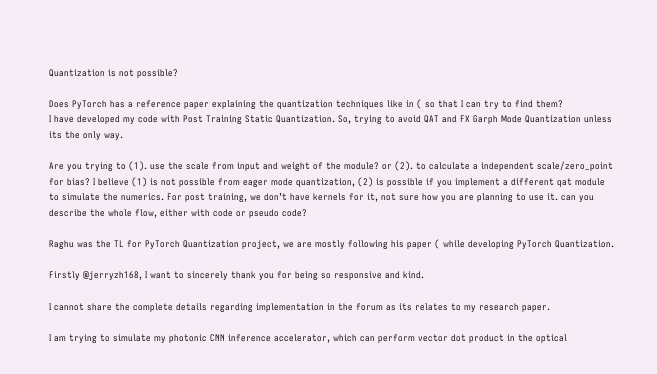Quantization is not possible?

Does PyTorch has a reference paper explaining the quantization techniques like in ( so that I can try to find them?
I have developed my code with Post Training Static Quantization. So, trying to avoid QAT and FX Garph Mode Quantization unless its the only way.

Are you trying to (1). use the scale from input and weight of the module? or (2). to calculate a independent scale/zero_point for bias? I believe (1) is not possible from eager mode quantization, (2) is possible if you implement a different qat module to simulate the numerics. For post training, we don’t have kernels for it, not sure how you are planning to use it. can you describe the whole flow, either with code or pseudo code?

Raghu was the TL for PyTorch Quantization project, we are mostly following his paper ( while developing PyTorch Quantization.

Firstly @jerryzh168, I want to sincerely thank you for being so responsive and kind.

I cannot share the complete details regarding implementation in the forum as its relates to my research paper.

I am trying to simulate my photonic CNN inference accelerator, which can perform vector dot product in the optical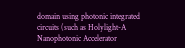domain using photonic integrated circuits (such as Holylight-A Nanophotonic Accelerator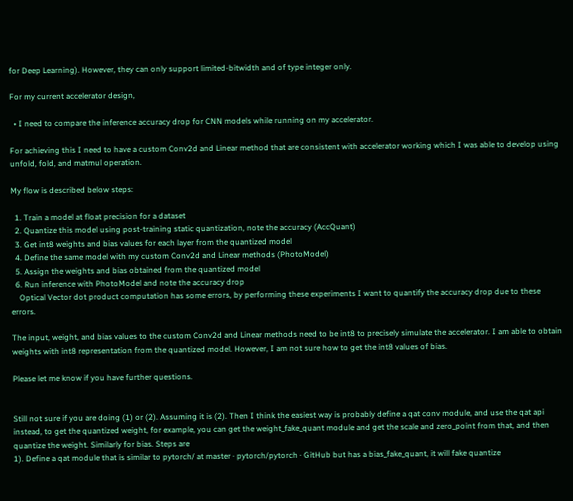for Deep Learning). However, they can only support limited-bitwidth and of type integer only.

For my current accelerator design,

  • I need to compare the inference accuracy drop for CNN models while running on my accelerator.

For achieving this I need to have a custom Conv2d and Linear method that are consistent with accelerator working which I was able to develop using unfold, fold, and matmul operation.

My flow is described below steps:

  1. Train a model at float precision for a dataset
  2. Quantize this model using post-training static quantization, note the accuracy (AccQuant)
  3. Get int8 weights and bias values for each layer from the quantized model
  4. Define the same model with my custom Conv2d and Linear methods (PhotoModel)
  5. Assign the weights and bias obtained from the quantized model
  6. Run inference with PhotoModel and note the accuracy drop
    Optical Vector dot product computation has some errors, by performing these experiments I want to quantify the accuracy drop due to these errors.

The input, weight, and bias values to the custom Conv2d and Linear methods need to be int8 to precisely simulate the accelerator. I am able to obtain weights with int8 representation from the quantized model. However, I am not sure how to get the int8 values of bias.

Please let me know if you have further questions.


Still not sure if you are doing (1) or (2). Assuming it is (2). Then I think the easiest way is probably define a qat conv module, and use the qat api instead, to get the quantized weight, for example, you can get the weight_fake_quant module and get the scale and zero_point from that, and then quantize the weight. Similarly for bias. Steps are
1). Define a qat module that is similar to pytorch/ at master · pytorch/pytorch · GitHub but has a bias_fake_quant, it will fake quantize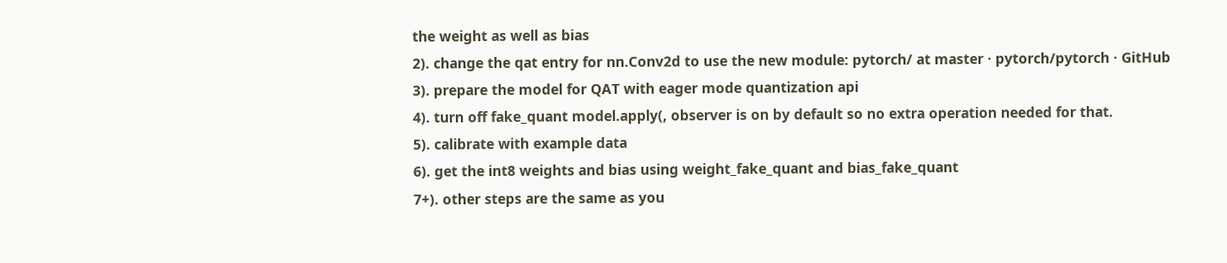the weight as well as bias
2). change the qat entry for nn.Conv2d to use the new module: pytorch/ at master · pytorch/pytorch · GitHub
3). prepare the model for QAT with eager mode quantization api
4). turn off fake_quant model.apply(, observer is on by default so no extra operation needed for that.
5). calibrate with example data
6). get the int8 weights and bias using weight_fake_quant and bias_fake_quant
7+). other steps are the same as you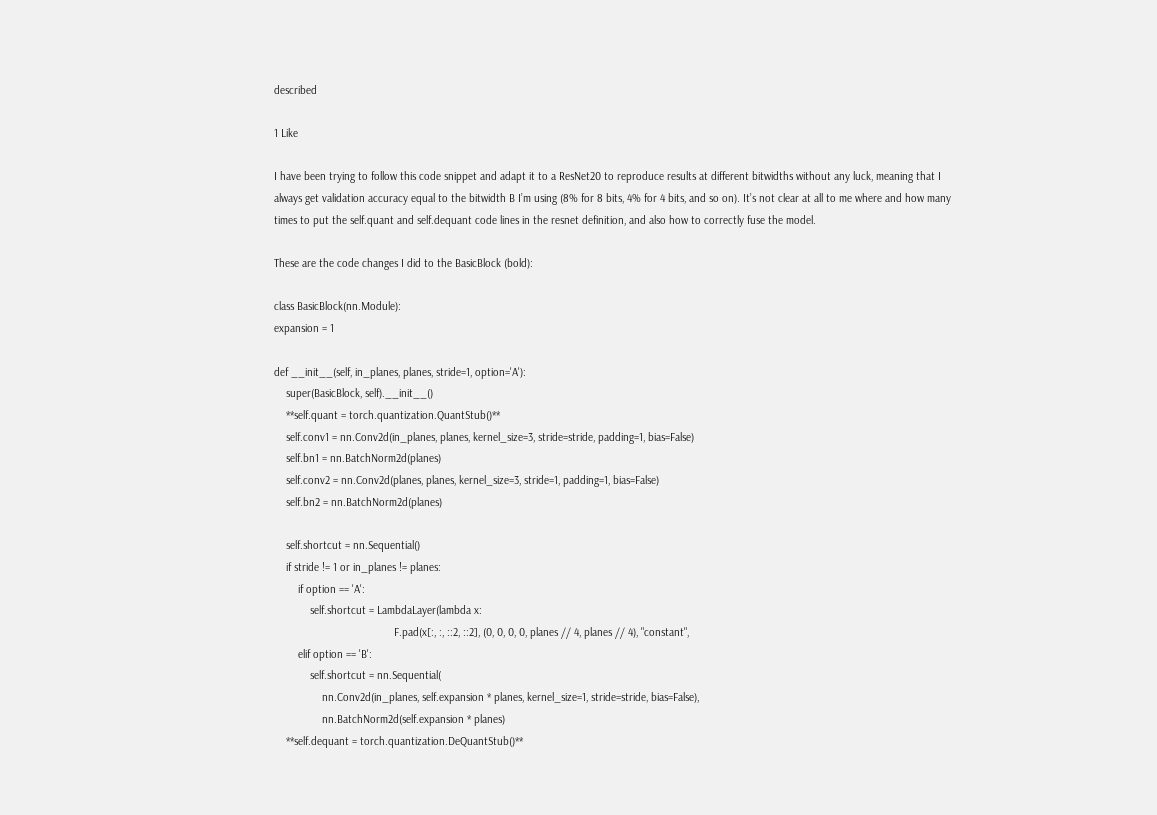described

1 Like

I have been trying to follow this code snippet and adapt it to a ResNet20 to reproduce results at different bitwidths without any luck, meaning that I always get validation accuracy equal to the bitwidth B I’m using (8% for 8 bits, 4% for 4 bits, and so on). It’s not clear at all to me where and how many times to put the self.quant and self.dequant code lines in the resnet definition, and also how to correctly fuse the model.

These are the code changes I did to the BasicBlock (bold):

class BasicBlock(nn.Module):
expansion = 1

def __init__(self, in_planes, planes, stride=1, option='A'):
    super(BasicBlock, self).__init__()
    **self.quant = torch.quantization.QuantStub()**
    self.conv1 = nn.Conv2d(in_planes, planes, kernel_size=3, stride=stride, padding=1, bias=False)
    self.bn1 = nn.BatchNorm2d(planes)
    self.conv2 = nn.Conv2d(planes, planes, kernel_size=3, stride=1, padding=1, bias=False)
    self.bn2 = nn.BatchNorm2d(planes)

    self.shortcut = nn.Sequential()
    if stride != 1 or in_planes != planes:
        if option == 'A':
            self.shortcut = LambdaLayer(lambda x:
                                        F.pad(x[:, :, ::2, ::2], (0, 0, 0, 0, planes // 4, planes // 4), "constant",
        elif option == 'B':
            self.shortcut = nn.Sequential(
                nn.Conv2d(in_planes, self.expansion * planes, kernel_size=1, stride=stride, bias=False),
                nn.BatchNorm2d(self.expansion * planes)
    **self.dequant = torch.quantization.DeQuantStub()**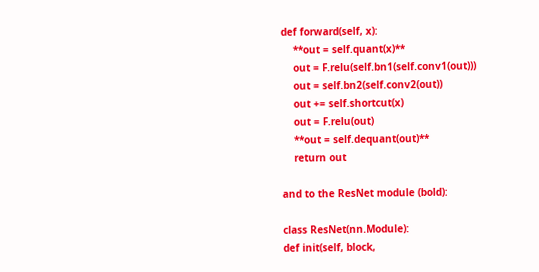def forward(self, x):
    **out = self.quant(x)**
    out = F.relu(self.bn1(self.conv1(out)))
    out = self.bn2(self.conv2(out))
    out += self.shortcut(x)
    out = F.relu(out)
    **out = self.dequant(out)**
    return out

and to the ResNet module (bold):

class ResNet(nn.Module):
def init(self, block,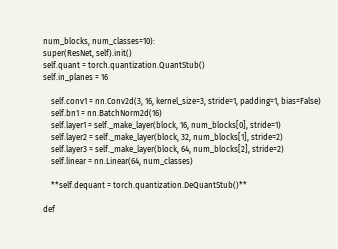num_blocks, num_classes=10):
super(ResNet, self).init()
self.quant = torch.quantization.QuantStub()
self.in_planes = 16

    self.conv1 = nn.Conv2d(3, 16, kernel_size=3, stride=1, padding=1, bias=False)
    self.bn1 = nn.BatchNorm2d(16)
    self.layer1 = self._make_layer(block, 16, num_blocks[0], stride=1)
    self.layer2 = self._make_layer(block, 32, num_blocks[1], stride=2)
    self.layer3 = self._make_layer(block, 64, num_blocks[2], stride=2)
    self.linear = nn.Linear(64, num_classes)

    **self.dequant = torch.quantization.DeQuantStub()**

def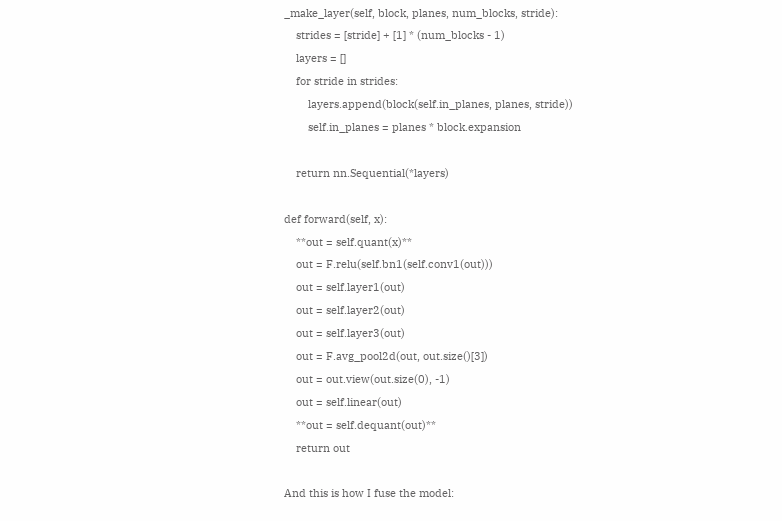_make_layer(self, block, planes, num_blocks, stride):
    strides = [stride] + [1] * (num_blocks - 1)
    layers = []
    for stride in strides:
        layers.append(block(self.in_planes, planes, stride))
        self.in_planes = planes * block.expansion

    return nn.Sequential(*layers)

def forward(self, x):
    **out = self.quant(x)**
    out = F.relu(self.bn1(self.conv1(out)))
    out = self.layer1(out)
    out = self.layer2(out)
    out = self.layer3(out)
    out = F.avg_pool2d(out, out.size()[3])
    out = out.view(out.size(0), -1)
    out = self.linear(out)
    **out = self.dequant(out)**
    return out

And this is how I fuse the model: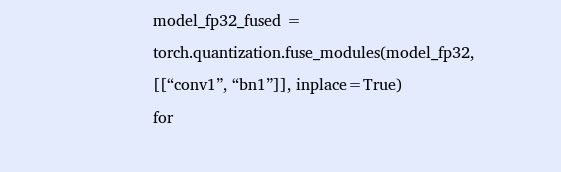model_fp32_fused = torch.quantization.fuse_modules(model_fp32, [[“conv1”, “bn1”]], inplace=True)
for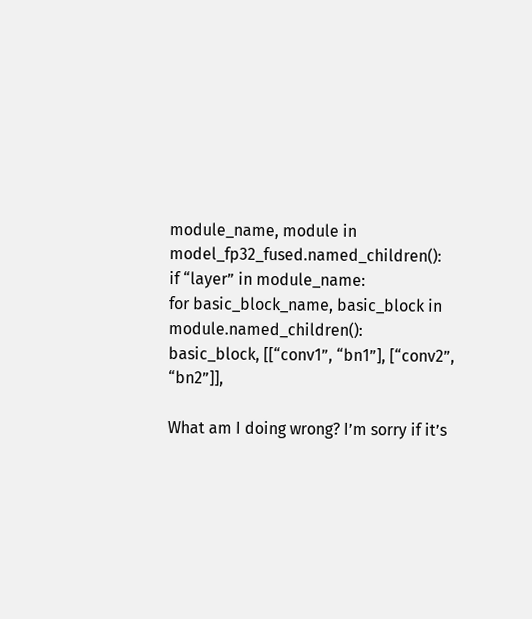module_name, module in model_fp32_fused.named_children():
if “layer” in module_name:
for basic_block_name, basic_block in module.named_children():
basic_block, [[“conv1”, “bn1”], [“conv2”, “bn2”]],

What am I doing wrong? I’m sorry if it’s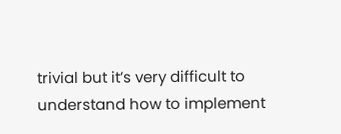trivial but it’s very difficult to understand how to implement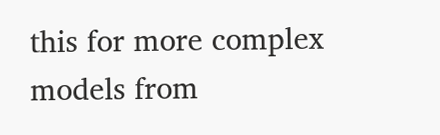this for more complex models from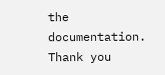the documentation. Thank you